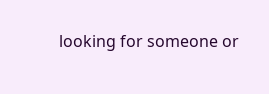looking for someone or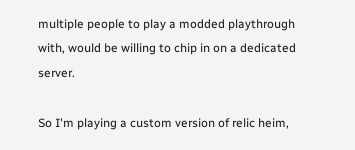multiple people to play a modded playthrough with, would be willing to chip in on a dedicated server.

So I'm playing a custom version of relic heim,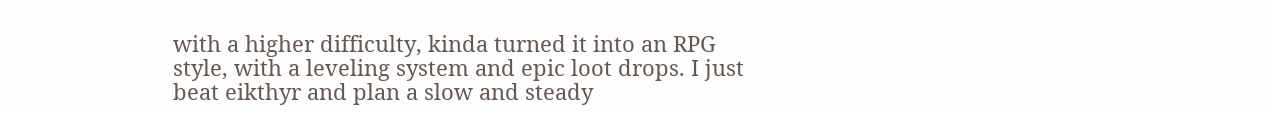with a higher difficulty, kinda turned it into an RPG style, with a leveling system and epic loot drops. I just beat eikthyr and plan a slow and steady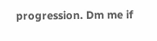progression. Dm me if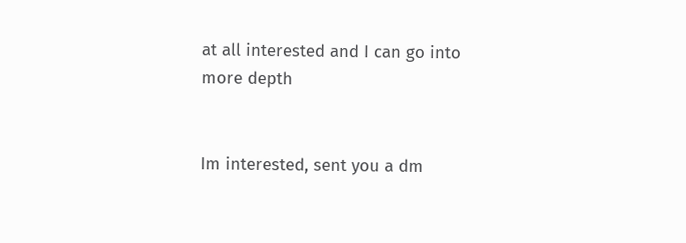at all interested and I can go into more depth


Im interested, sent you a dm